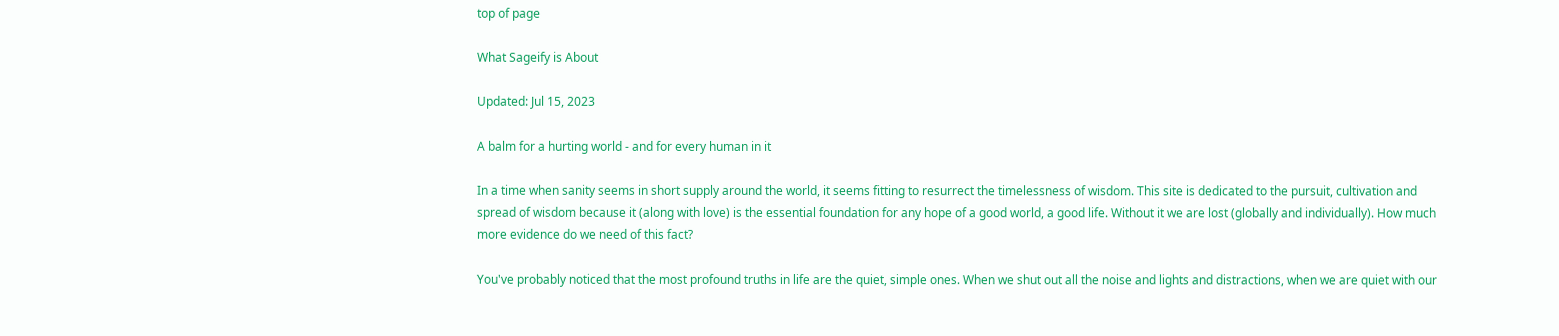top of page

What Sageify is About

Updated: Jul 15, 2023

A balm for a hurting world - and for every human in it

In a time when sanity seems in short supply around the world, it seems fitting to resurrect the timelessness of wisdom. This site is dedicated to the pursuit, cultivation and spread of wisdom because it (along with love) is the essential foundation for any hope of a good world, a good life. Without it we are lost (globally and individually). How much more evidence do we need of this fact?

You've probably noticed that the most profound truths in life are the quiet, simple ones. When we shut out all the noise and lights and distractions, when we are quiet with our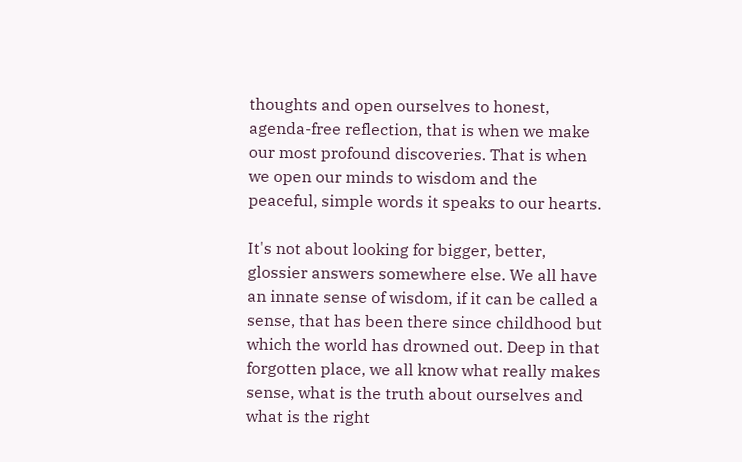thoughts and open ourselves to honest, agenda-free reflection, that is when we make our most profound discoveries. That is when we open our minds to wisdom and the peaceful, simple words it speaks to our hearts.

It's not about looking for bigger, better, glossier answers somewhere else. We all have an innate sense of wisdom, if it can be called a sense, that has been there since childhood but which the world has drowned out. Deep in that forgotten place, we all know what really makes sense, what is the truth about ourselves and what is the right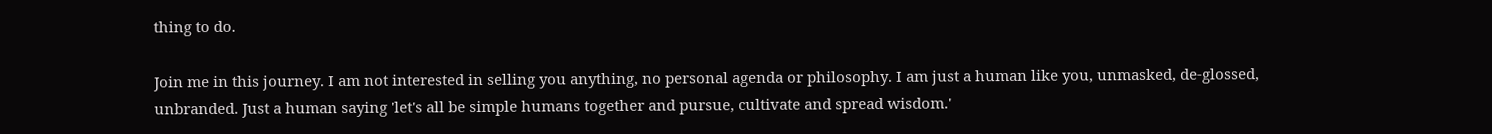thing to do.

Join me in this journey. I am not interested in selling you anything, no personal agenda or philosophy. I am just a human like you, unmasked, de-glossed, unbranded. Just a human saying 'let's all be simple humans together and pursue, cultivate and spread wisdom.'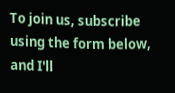To join us, subscribe using the form below, and I'll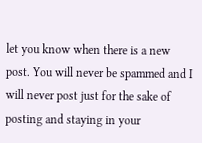let you know when there is a new post. You will never be spammed and I will never post just for the sake of posting and staying in your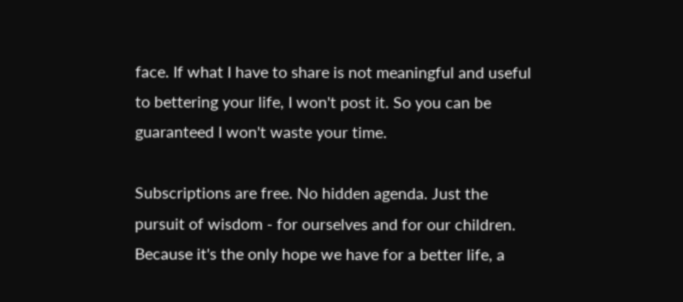face. If what I have to share is not meaningful and useful to bettering your life, I won't post it. So you can be guaranteed I won't waste your time.

Subscriptions are free. No hidden agenda. Just the pursuit of wisdom - for ourselves and for our children. Because it's the only hope we have for a better life, a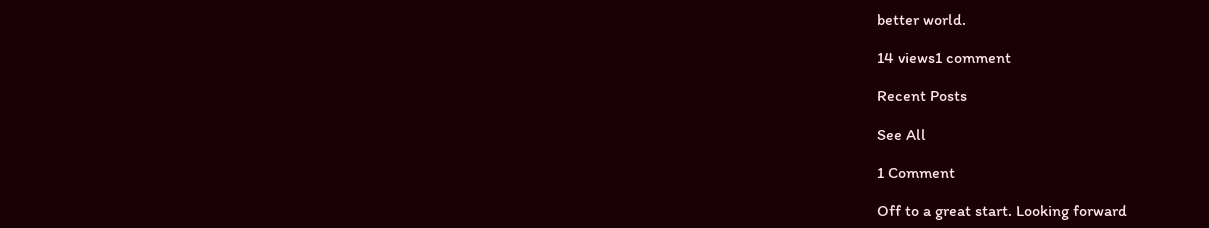better world.

14 views1 comment

Recent Posts

See All

1 Comment

Off to a great start. Looking forward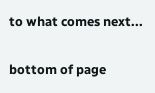to what comes next...

bottom of page